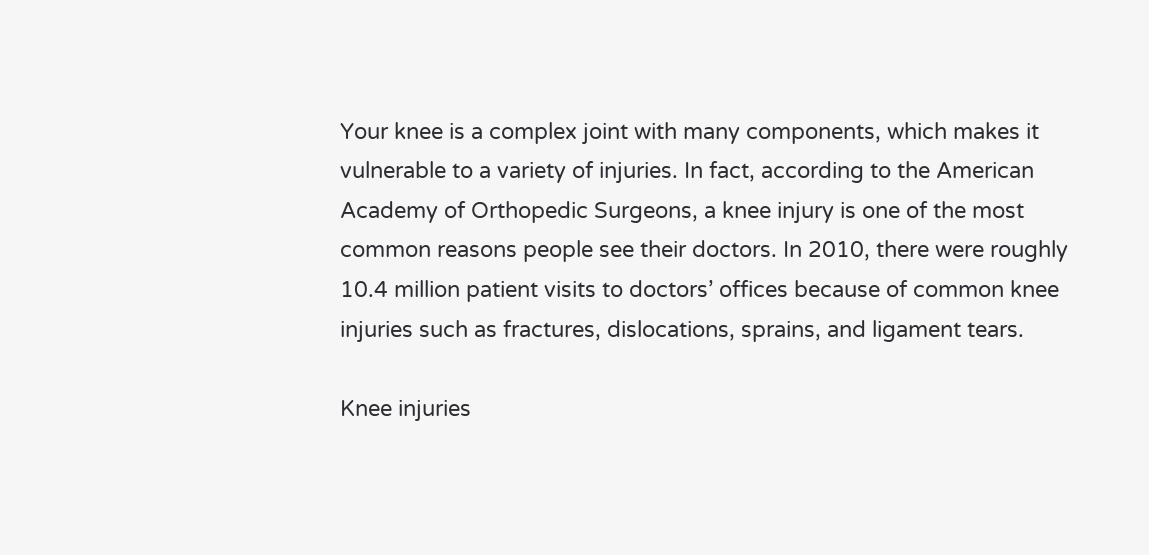Your knee is a complex joint with many components, which makes it vulnerable to a variety of injuries. In fact, according to the American Academy of Orthopedic Surgeons, a knee injury is one of the most common reasons people see their doctors. In 2010, there were roughly 10.4 million patient visits to doctors’ offices because of common knee injuries such as fractures, dislocations, sprains, and ligament tears.

Knee injuries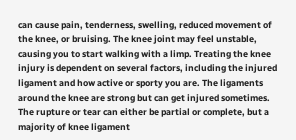can cause pain, tenderness, swelling, reduced movement of the knee, or bruising. The knee joint may feel unstable, causing you to start walking with a limp. Treating the knee injury is dependent on several factors, including the injured ligament and how active or sporty you are. The ligaments around the knee are strong but can get injured sometimes. The rupture or tear can either be partial or complete, but a majority of knee ligament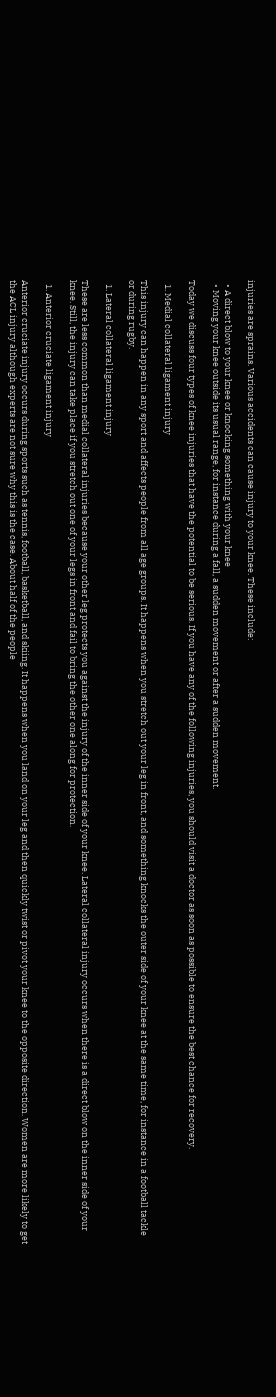injuries are sprains. Various accidents can cause injury to your knee. These include:

  • A direct blow to your knee or knocking something with your knee
  • Moving your knee outside its usual range, for instance during a fall, a sudden movement or after a sudden movement.

Today we discuss four types of knee injuries that have the potential to be serious. If you have any of the following injuries, you should visit a doctor as soon as possible to ensure the best chance for recovery.

  1. Medial collateral ligament injury

This injury can happen in any sport and affects people from all age groups. It happens when you stretch out your leg in front, and something knocks the outer side of your knee at the same time, for instance in a football tackle or during rugby.

  1. Lateral collateral ligament injury

These are less common than medial collateral injuries because your other leg protects you against the injury of the inner side of your knee. Lateral collateral injury occurs when there is a direct blow on the inner side of your knee. Still, the injury can take place if you stretch out one of your legs in front and fail to bring the other one along for protection.

  1. Anterior cruciate ligament injury

Anterior cruciate injury occurs during sports such as tennis, football, basketball, and skiing. It happens when you land on your leg and then quickly twist or pivot your knee to the opposite direction. Women are more likely to get the ACL injury although experts are not sure why this is the case. About half of the people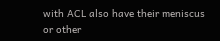with ACL also have their meniscus or other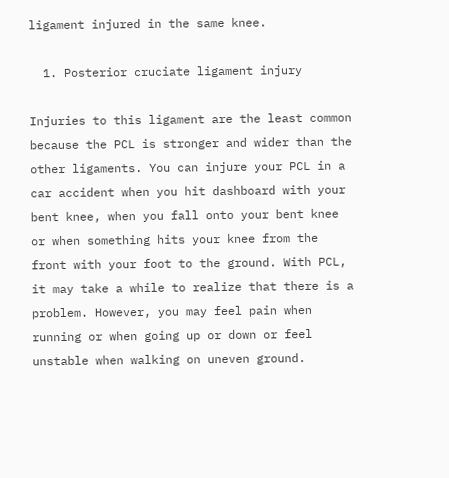ligament injured in the same knee.

  1. Posterior cruciate ligament injury

Injuries to this ligament are the least common because the PCL is stronger and wider than the other ligaments. You can injure your PCL in a car accident when you hit dashboard with your bent knee, when you fall onto your bent knee or when something hits your knee from the front with your foot to the ground. With PCL, it may take a while to realize that there is a problem. However, you may feel pain when running or when going up or down or feel unstable when walking on uneven ground.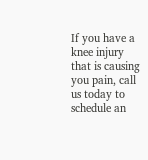If you have a knee injury that is causing you pain, call us today to schedule an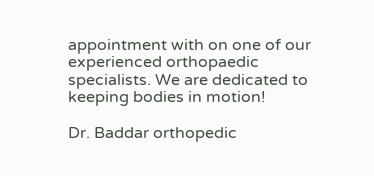appointment with on one of our experienced orthopaedic specialists. We are dedicated to keeping bodies in motion!

Dr. Baddar orthopedic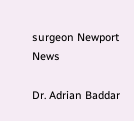surgeon Newport News

Dr. Adrian Baddar